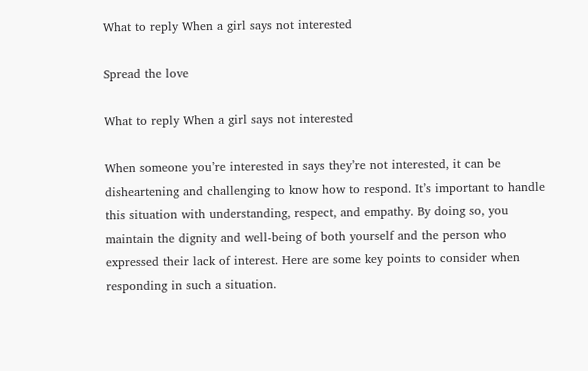What to reply When a girl says not interested

Spread the love

What to reply When a girl says not interested

When someone you’re interested in says they’re not interested, it can be disheartening and challenging to know how to respond. It’s important to handle this situation with understanding, respect, and empathy. By doing so, you maintain the dignity and well-being of both yourself and the person who expressed their lack of interest. Here are some key points to consider when responding in such a situation.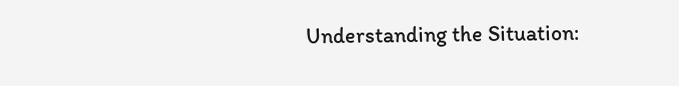Understanding the Situation: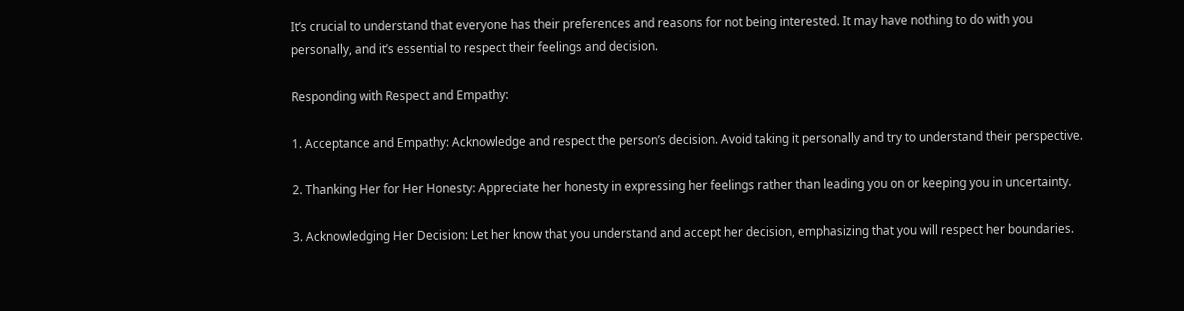It’s crucial to understand that everyone has their preferences and reasons for not being interested. It may have nothing to do with you personally, and it’s essential to respect their feelings and decision.

Responding with Respect and Empathy:

1. Acceptance and Empathy: Acknowledge and respect the person’s decision. Avoid taking it personally and try to understand their perspective.

2. Thanking Her for Her Honesty: Appreciate her honesty in expressing her feelings rather than leading you on or keeping you in uncertainty.

3. Acknowledging Her Decision: Let her know that you understand and accept her decision, emphasizing that you will respect her boundaries.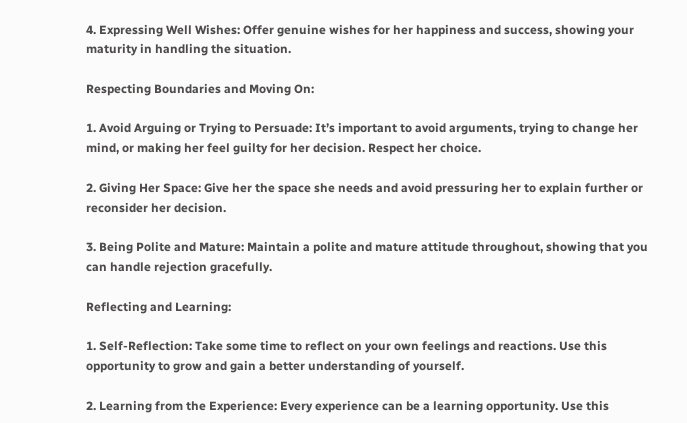4. Expressing Well Wishes: Offer genuine wishes for her happiness and success, showing your maturity in handling the situation.

Respecting Boundaries and Moving On:

1. Avoid Arguing or Trying to Persuade: It’s important to avoid arguments, trying to change her mind, or making her feel guilty for her decision. Respect her choice.

2. Giving Her Space: Give her the space she needs and avoid pressuring her to explain further or reconsider her decision.

3. Being Polite and Mature: Maintain a polite and mature attitude throughout, showing that you can handle rejection gracefully.

Reflecting and Learning:

1. Self-Reflection: Take some time to reflect on your own feelings and reactions. Use this opportunity to grow and gain a better understanding of yourself.

2. Learning from the Experience: Every experience can be a learning opportunity. Use this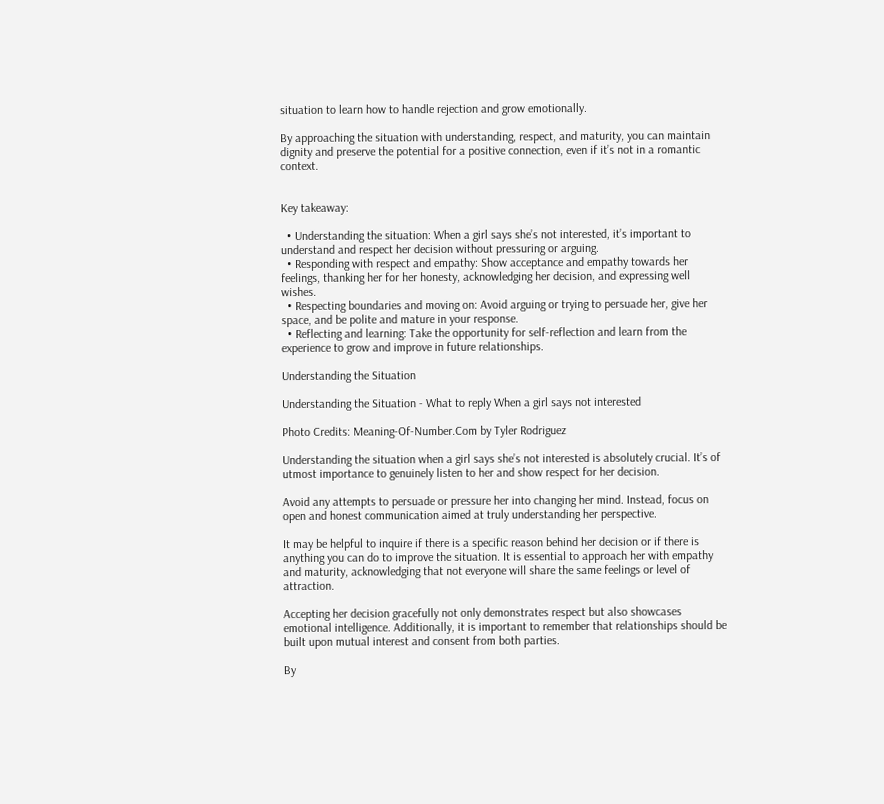situation to learn how to handle rejection and grow emotionally.

By approaching the situation with understanding, respect, and maturity, you can maintain dignity and preserve the potential for a positive connection, even if it’s not in a romantic context.


Key takeaway:

  • Understanding the situation: When a girl says she’s not interested, it’s important to understand and respect her decision without pressuring or arguing.
  • Responding with respect and empathy: Show acceptance and empathy towards her feelings, thanking her for her honesty, acknowledging her decision, and expressing well wishes.
  • Respecting boundaries and moving on: Avoid arguing or trying to persuade her, give her space, and be polite and mature in your response.
  • Reflecting and learning: Take the opportunity for self-reflection and learn from the experience to grow and improve in future relationships.

Understanding the Situation

Understanding the Situation - What to reply When a girl says not interested

Photo Credits: Meaning-Of-Number.Com by Tyler Rodriguez

Understanding the situation when a girl says she’s not interested is absolutely crucial. It’s of utmost importance to genuinely listen to her and show respect for her decision.

Avoid any attempts to persuade or pressure her into changing her mind. Instead, focus on open and honest communication aimed at truly understanding her perspective.

It may be helpful to inquire if there is a specific reason behind her decision or if there is anything you can do to improve the situation. It is essential to approach her with empathy and maturity, acknowledging that not everyone will share the same feelings or level of attraction.

Accepting her decision gracefully not only demonstrates respect but also showcases emotional intelligence. Additionally, it is important to remember that relationships should be built upon mutual interest and consent from both parties.

By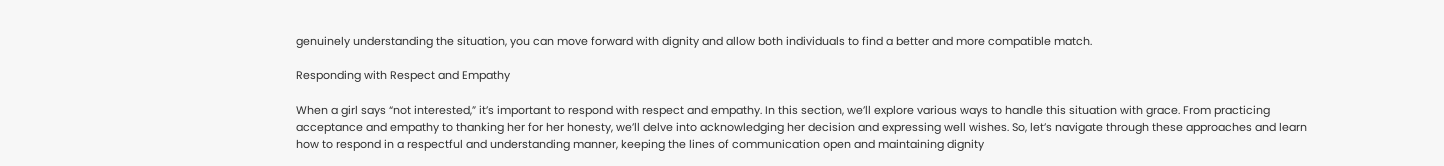genuinely understanding the situation, you can move forward with dignity and allow both individuals to find a better and more compatible match.

Responding with Respect and Empathy

When a girl says “not interested,” it’s important to respond with respect and empathy. In this section, we’ll explore various ways to handle this situation with grace. From practicing acceptance and empathy to thanking her for her honesty, we’ll delve into acknowledging her decision and expressing well wishes. So, let’s navigate through these approaches and learn how to respond in a respectful and understanding manner, keeping the lines of communication open and maintaining dignity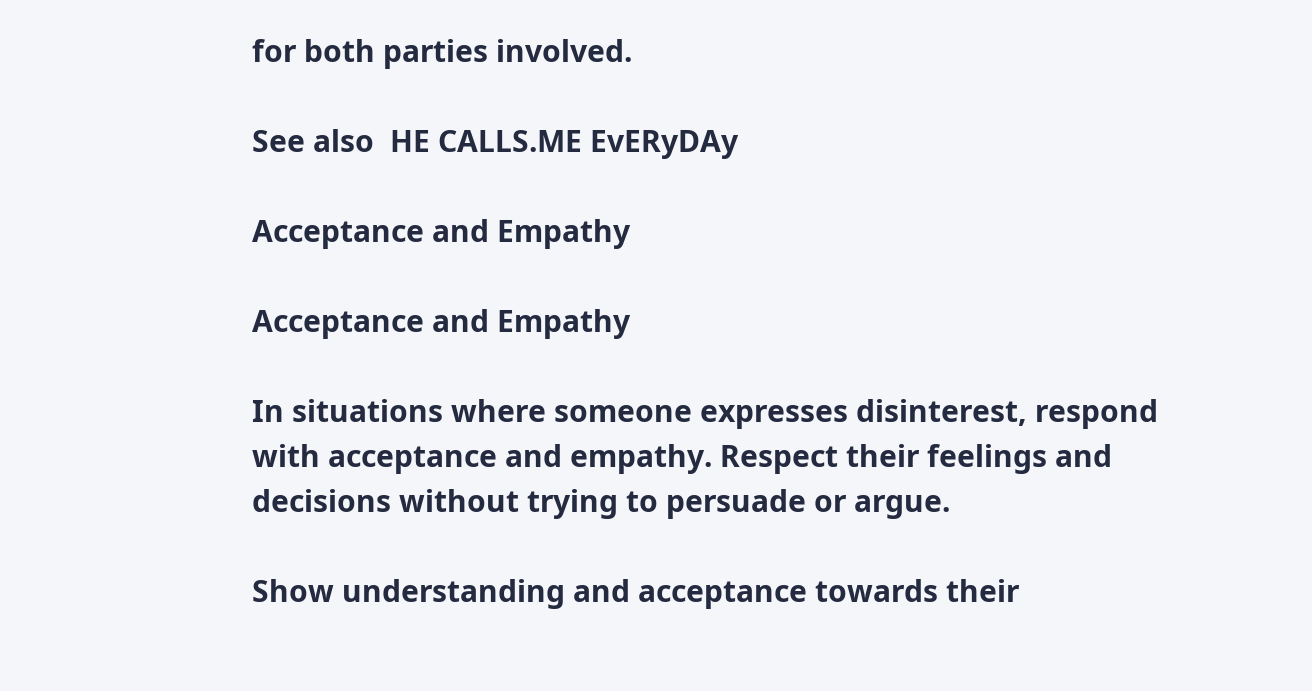for both parties involved.

See also  HE CALLS.ME EvERyDAy

Acceptance and Empathy

Acceptance and Empathy

In situations where someone expresses disinterest, respond with acceptance and empathy. Respect their feelings and decisions without trying to persuade or argue.

Show understanding and acceptance towards their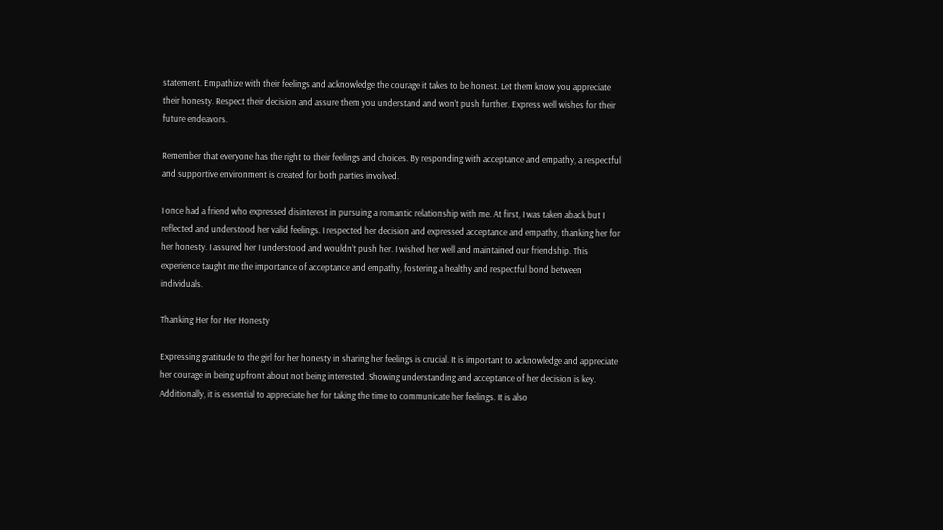statement. Empathize with their feelings and acknowledge the courage it takes to be honest. Let them know you appreciate their honesty. Respect their decision and assure them you understand and won’t push further. Express well wishes for their future endeavors.

Remember that everyone has the right to their feelings and choices. By responding with acceptance and empathy, a respectful and supportive environment is created for both parties involved.

I once had a friend who expressed disinterest in pursuing a romantic relationship with me. At first, I was taken aback but I reflected and understood her valid feelings. I respected her decision and expressed acceptance and empathy, thanking her for her honesty. I assured her I understood and wouldn’t push her. I wished her well and maintained our friendship. This experience taught me the importance of acceptance and empathy, fostering a healthy and respectful bond between individuals.

Thanking Her for Her Honesty

Expressing gratitude to the girl for her honesty in sharing her feelings is crucial. It is important to acknowledge and appreciate her courage in being upfront about not being interested. Showing understanding and acceptance of her decision is key. Additionally, it is essential to appreciate her for taking the time to communicate her feelings. It is also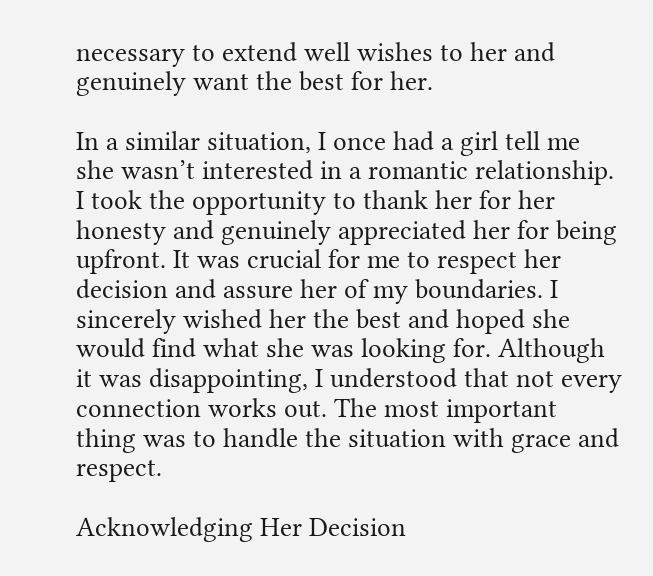necessary to extend well wishes to her and genuinely want the best for her.

In a similar situation, I once had a girl tell me she wasn’t interested in a romantic relationship. I took the opportunity to thank her for her honesty and genuinely appreciated her for being upfront. It was crucial for me to respect her decision and assure her of my boundaries. I sincerely wished her the best and hoped she would find what she was looking for. Although it was disappointing, I understood that not every connection works out. The most important thing was to handle the situation with grace and respect.

Acknowledging Her Decision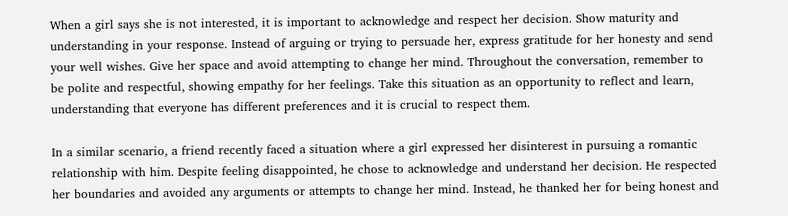When a girl says she is not interested, it is important to acknowledge and respect her decision. Show maturity and understanding in your response. Instead of arguing or trying to persuade her, express gratitude for her honesty and send your well wishes. Give her space and avoid attempting to change her mind. Throughout the conversation, remember to be polite and respectful, showing empathy for her feelings. Take this situation as an opportunity to reflect and learn, understanding that everyone has different preferences and it is crucial to respect them.

In a similar scenario, a friend recently faced a situation where a girl expressed her disinterest in pursuing a romantic relationship with him. Despite feeling disappointed, he chose to acknowledge and understand her decision. He respected her boundaries and avoided any arguments or attempts to change her mind. Instead, he thanked her for being honest and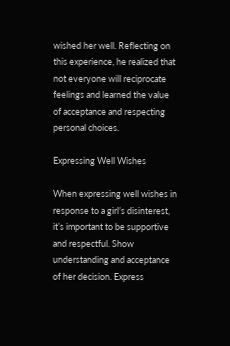wished her well. Reflecting on this experience, he realized that not everyone will reciprocate feelings and learned the value of acceptance and respecting personal choices.

Expressing Well Wishes

When expressing well wishes in response to a girl’s disinterest, it’s important to be supportive and respectful. Show understanding and acceptance of her decision. Express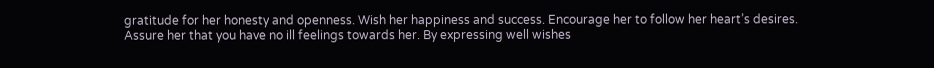gratitude for her honesty and openness. Wish her happiness and success. Encourage her to follow her heart’s desires. Assure her that you have no ill feelings towards her. By expressing well wishes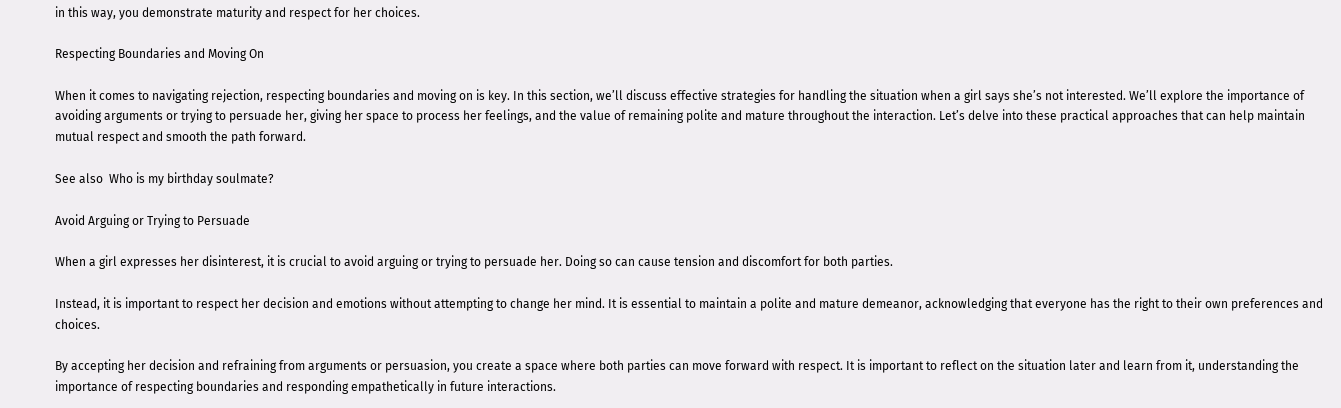in this way, you demonstrate maturity and respect for her choices.

Respecting Boundaries and Moving On

When it comes to navigating rejection, respecting boundaries and moving on is key. In this section, we’ll discuss effective strategies for handling the situation when a girl says she’s not interested. We’ll explore the importance of avoiding arguments or trying to persuade her, giving her space to process her feelings, and the value of remaining polite and mature throughout the interaction. Let’s delve into these practical approaches that can help maintain mutual respect and smooth the path forward.

See also  Who is my birthday soulmate?

Avoid Arguing or Trying to Persuade

When a girl expresses her disinterest, it is crucial to avoid arguing or trying to persuade her. Doing so can cause tension and discomfort for both parties.

Instead, it is important to respect her decision and emotions without attempting to change her mind. It is essential to maintain a polite and mature demeanor, acknowledging that everyone has the right to their own preferences and choices.

By accepting her decision and refraining from arguments or persuasion, you create a space where both parties can move forward with respect. It is important to reflect on the situation later and learn from it, understanding the importance of respecting boundaries and responding empathetically in future interactions.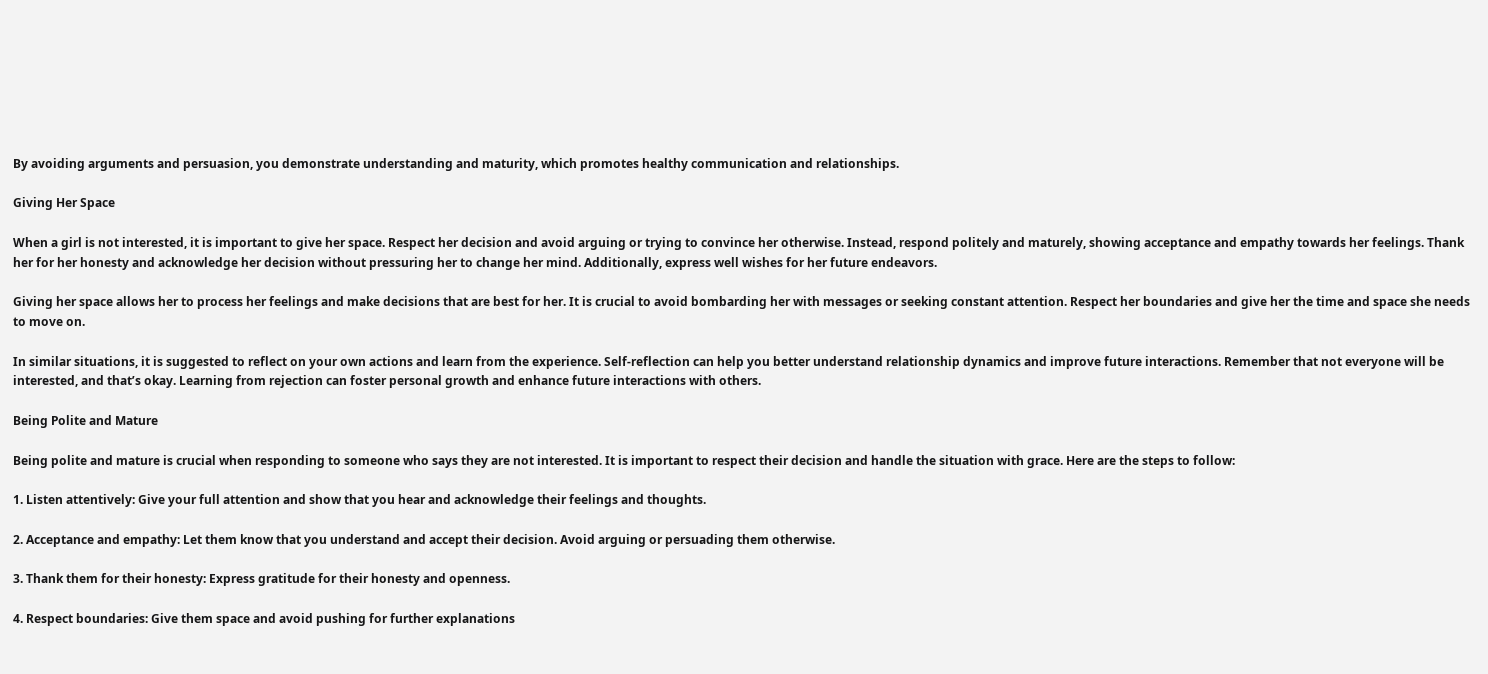By avoiding arguments and persuasion, you demonstrate understanding and maturity, which promotes healthy communication and relationships.

Giving Her Space

When a girl is not interested, it is important to give her space. Respect her decision and avoid arguing or trying to convince her otherwise. Instead, respond politely and maturely, showing acceptance and empathy towards her feelings. Thank her for her honesty and acknowledge her decision without pressuring her to change her mind. Additionally, express well wishes for her future endeavors.

Giving her space allows her to process her feelings and make decisions that are best for her. It is crucial to avoid bombarding her with messages or seeking constant attention. Respect her boundaries and give her the time and space she needs to move on.

In similar situations, it is suggested to reflect on your own actions and learn from the experience. Self-reflection can help you better understand relationship dynamics and improve future interactions. Remember that not everyone will be interested, and that’s okay. Learning from rejection can foster personal growth and enhance future interactions with others.

Being Polite and Mature

Being polite and mature is crucial when responding to someone who says they are not interested. It is important to respect their decision and handle the situation with grace. Here are the steps to follow:

1. Listen attentively: Give your full attention and show that you hear and acknowledge their feelings and thoughts.

2. Acceptance and empathy: Let them know that you understand and accept their decision. Avoid arguing or persuading them otherwise.

3. Thank them for their honesty: Express gratitude for their honesty and openness.

4. Respect boundaries: Give them space and avoid pushing for further explanations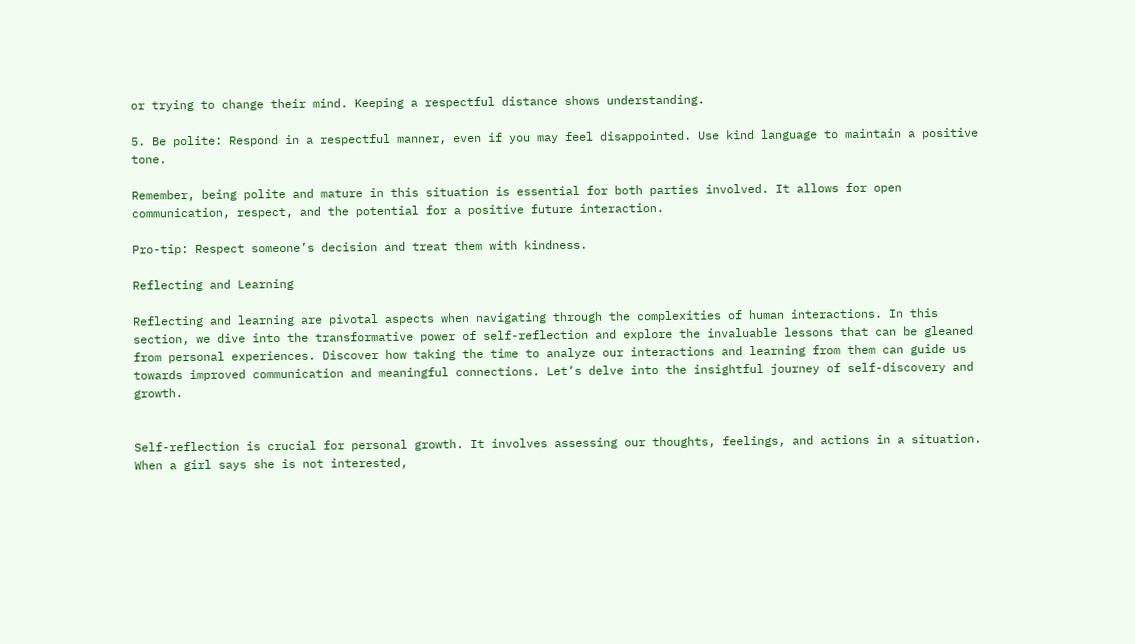or trying to change their mind. Keeping a respectful distance shows understanding.

5. Be polite: Respond in a respectful manner, even if you may feel disappointed. Use kind language to maintain a positive tone.

Remember, being polite and mature in this situation is essential for both parties involved. It allows for open communication, respect, and the potential for a positive future interaction.

Pro-tip: Respect someone’s decision and treat them with kindness.

Reflecting and Learning

Reflecting and learning are pivotal aspects when navigating through the complexities of human interactions. In this section, we dive into the transformative power of self-reflection and explore the invaluable lessons that can be gleaned from personal experiences. Discover how taking the time to analyze our interactions and learning from them can guide us towards improved communication and meaningful connections. Let’s delve into the insightful journey of self-discovery and growth.


Self-reflection is crucial for personal growth. It involves assessing our thoughts, feelings, and actions in a situation. When a girl says she is not interested,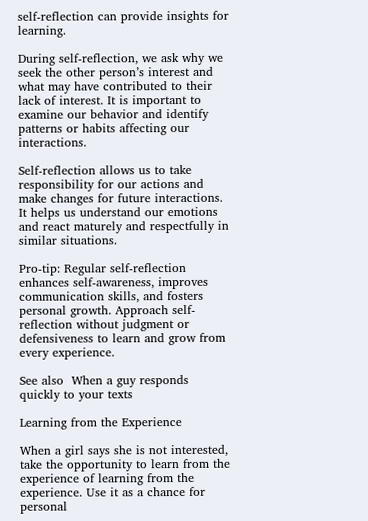self-reflection can provide insights for learning.

During self-reflection, we ask why we seek the other person’s interest and what may have contributed to their lack of interest. It is important to examine our behavior and identify patterns or habits affecting our interactions.

Self-reflection allows us to take responsibility for our actions and make changes for future interactions. It helps us understand our emotions and react maturely and respectfully in similar situations.

Pro-tip: Regular self-reflection enhances self-awareness, improves communication skills, and fosters personal growth. Approach self-reflection without judgment or defensiveness to learn and grow from every experience.

See also  When a guy responds quickly to your texts

Learning from the Experience

When a girl says she is not interested, take the opportunity to learn from the experience of learning from the experience. Use it as a chance for personal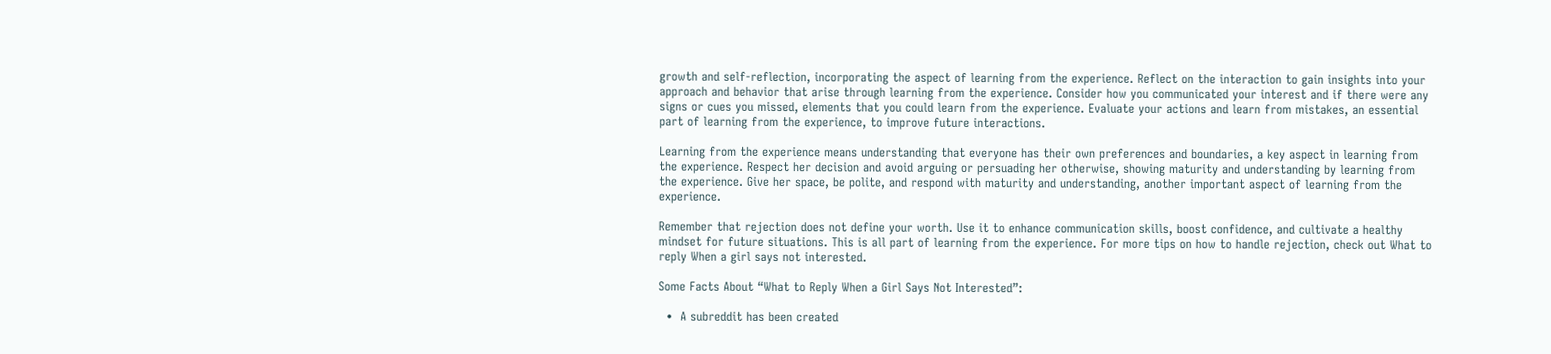growth and self-reflection, incorporating the aspect of learning from the experience. Reflect on the interaction to gain insights into your approach and behavior that arise through learning from the experience. Consider how you communicated your interest and if there were any signs or cues you missed, elements that you could learn from the experience. Evaluate your actions and learn from mistakes, an essential part of learning from the experience, to improve future interactions.

Learning from the experience means understanding that everyone has their own preferences and boundaries, a key aspect in learning from the experience. Respect her decision and avoid arguing or persuading her otherwise, showing maturity and understanding by learning from the experience. Give her space, be polite, and respond with maturity and understanding, another important aspect of learning from the experience.

Remember that rejection does not define your worth. Use it to enhance communication skills, boost confidence, and cultivate a healthy mindset for future situations. This is all part of learning from the experience. For more tips on how to handle rejection, check out What to reply When a girl says not interested.

Some Facts About “What to Reply When a Girl Says Not Interested”:

  •  A subreddit has been created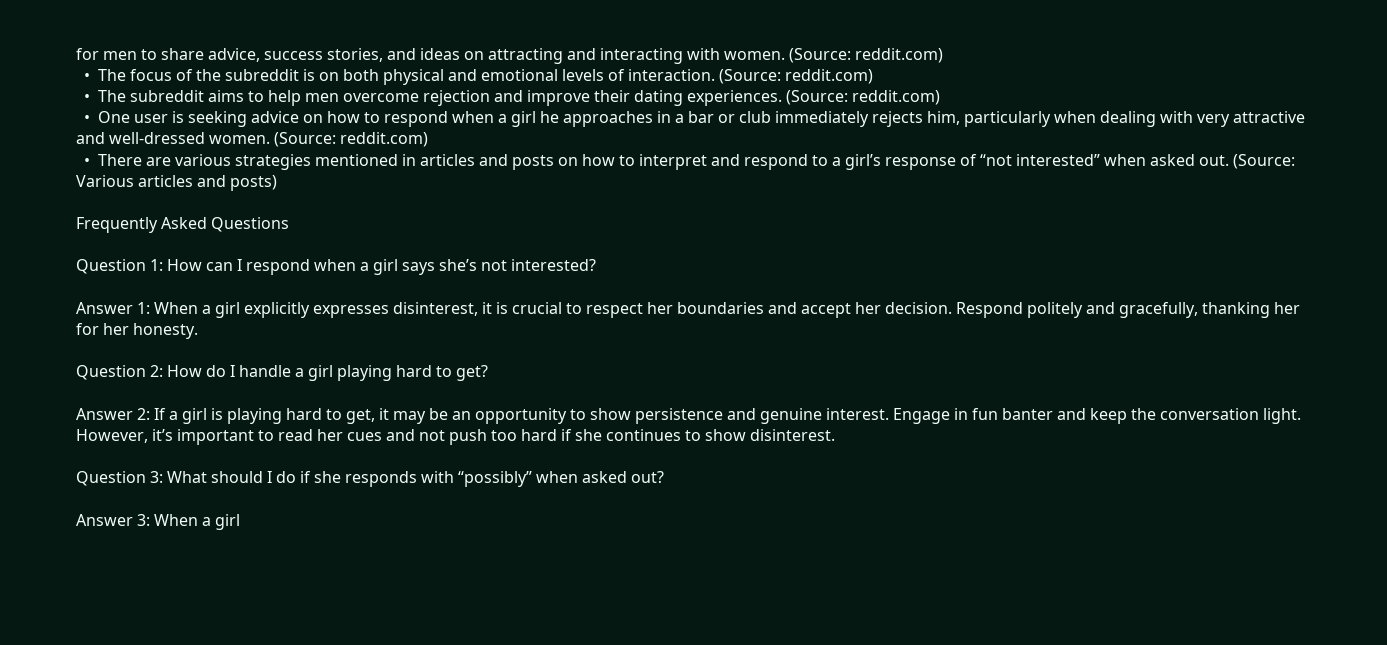for men to share advice, success stories, and ideas on attracting and interacting with women. (Source: reddit.com)
  •  The focus of the subreddit is on both physical and emotional levels of interaction. (Source: reddit.com)
  •  The subreddit aims to help men overcome rejection and improve their dating experiences. (Source: reddit.com)
  •  One user is seeking advice on how to respond when a girl he approaches in a bar or club immediately rejects him, particularly when dealing with very attractive and well-dressed women. (Source: reddit.com)
  •  There are various strategies mentioned in articles and posts on how to interpret and respond to a girl’s response of “not interested” when asked out. (Source: Various articles and posts)

Frequently Asked Questions

Question 1: How can I respond when a girl says she’s not interested?

Answer 1: When a girl explicitly expresses disinterest, it is crucial to respect her boundaries and accept her decision. Respond politely and gracefully, thanking her for her honesty.

Question 2: How do I handle a girl playing hard to get?

Answer 2: If a girl is playing hard to get, it may be an opportunity to show persistence and genuine interest. Engage in fun banter and keep the conversation light. However, it’s important to read her cues and not push too hard if she continues to show disinterest.

Question 3: What should I do if she responds with “possibly” when asked out?

Answer 3: When a girl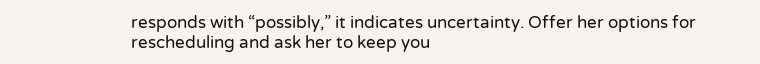responds with “possibly,” it indicates uncertainty. Offer her options for rescheduling and ask her to keep you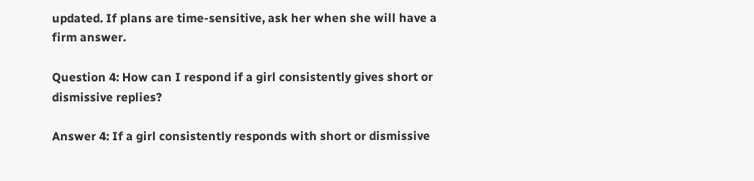updated. If plans are time-sensitive, ask her when she will have a firm answer.

Question 4: How can I respond if a girl consistently gives short or dismissive replies?

Answer 4: If a girl consistently responds with short or dismissive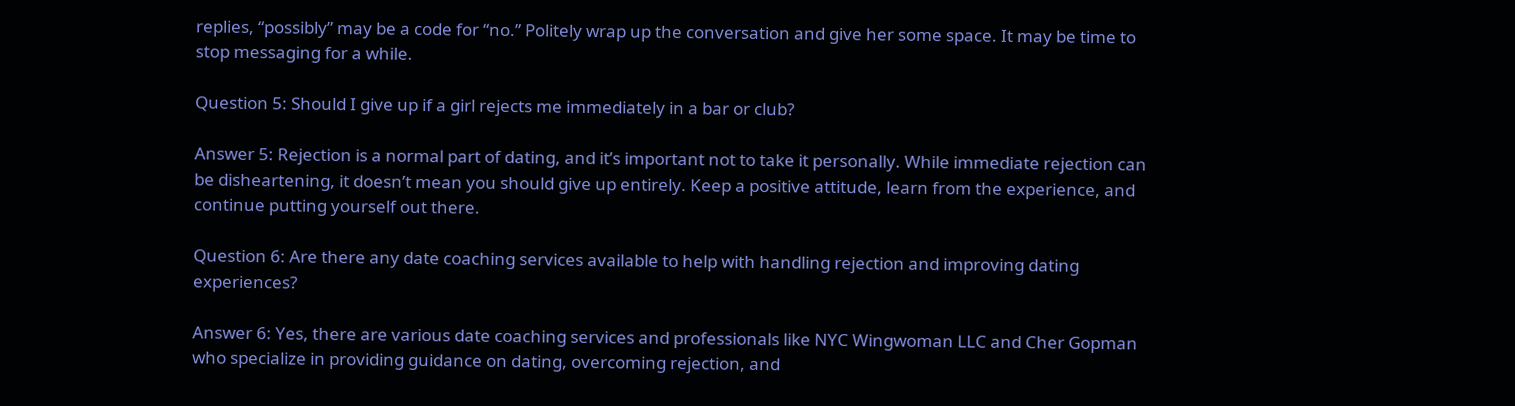replies, “possibly” may be a code for “no.” Politely wrap up the conversation and give her some space. It may be time to stop messaging for a while.

Question 5: Should I give up if a girl rejects me immediately in a bar or club?

Answer 5: Rejection is a normal part of dating, and it’s important not to take it personally. While immediate rejection can be disheartening, it doesn’t mean you should give up entirely. Keep a positive attitude, learn from the experience, and continue putting yourself out there.

Question 6: Are there any date coaching services available to help with handling rejection and improving dating experiences?

Answer 6: Yes, there are various date coaching services and professionals like NYC Wingwoman LLC and Cher Gopman who specialize in providing guidance on dating, overcoming rejection, and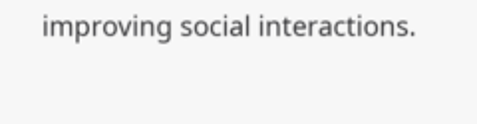improving social interactions.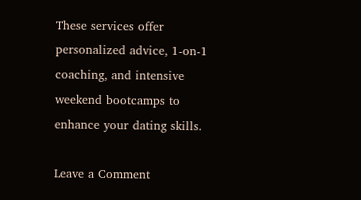These services offer personalized advice, 1-on-1 coaching, and intensive weekend bootcamps to enhance your dating skills.

Leave a Comment